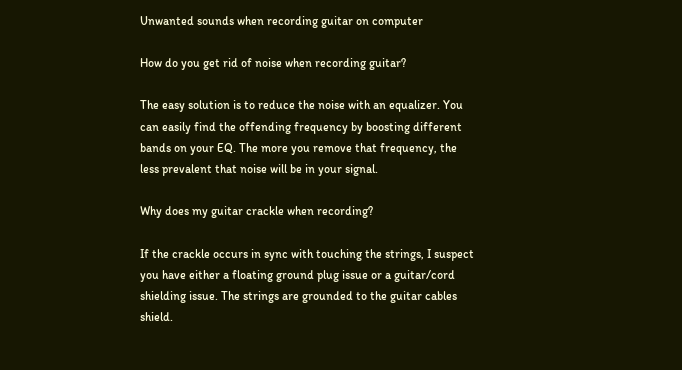Unwanted sounds when recording guitar on computer

How do you get rid of noise when recording guitar?

The easy solution is to reduce the noise with an equalizer. You can easily find the offending frequency by boosting different bands on your EQ. The more you remove that frequency, the less prevalent that noise will be in your signal.

Why does my guitar crackle when recording?

If the crackle occurs in sync with touching the strings, I suspect you have either a floating ground plug issue or a guitar/cord shielding issue. The strings are grounded to the guitar cables shield.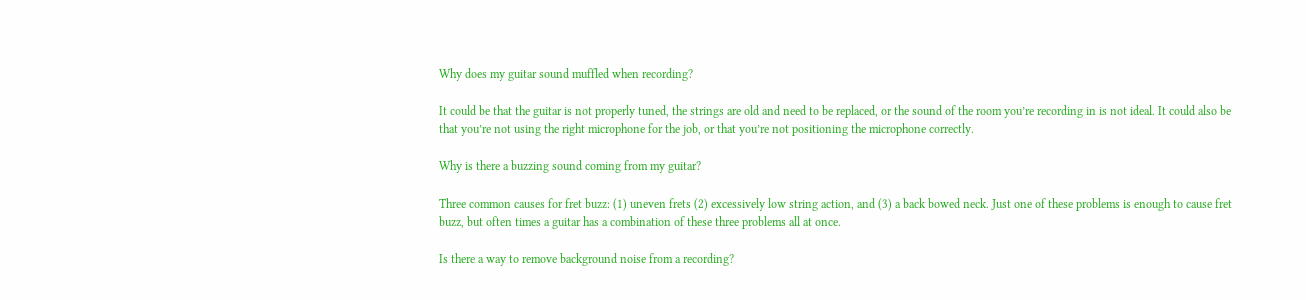Why does my guitar sound muffled when recording?

It could be that the guitar is not properly tuned, the strings are old and need to be replaced, or the sound of the room you’re recording in is not ideal. It could also be that you’re not using the right microphone for the job, or that you’re not positioning the microphone correctly.

Why is there a buzzing sound coming from my guitar?

Three common causes for fret buzz: (1) uneven frets (2) excessively low string action, and (3) a back bowed neck. Just one of these problems is enough to cause fret buzz, but often times a guitar has a combination of these three problems all at once.

Is there a way to remove background noise from a recording?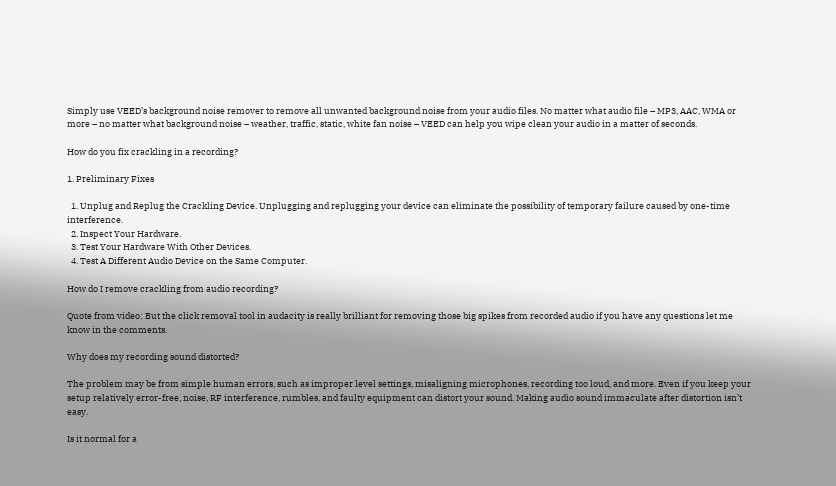Simply use VEED’s background noise remover to remove all unwanted background noise from your audio files. No matter what audio file – MP3, AAC, WMA or more – no matter what background noise – weather, traffic, static, white fan noise – VEED can help you wipe clean your audio in a matter of seconds.

How do you fix crackling in a recording?

1. Preliminary Fixes

  1. Unplug and Replug the Crackling Device. Unplugging and replugging your device can eliminate the possibility of temporary failure caused by one-time interference.
  2. Inspect Your Hardware.
  3. Test Your Hardware With Other Devices.
  4. Test A Different Audio Device on the Same Computer.

How do I remove crackling from audio recording?

Quote from video: But the click removal tool in audacity is really brilliant for removing those big spikes from recorded audio if you have any questions let me know in the comments.

Why does my recording sound distorted?

The problem may be from simple human errors, such as improper level settings, misaligning microphones, recording too loud, and more. Even if you keep your setup relatively error-free, noise, RF interference, rumbles, and faulty equipment can distort your sound. Making audio sound immaculate after distortion isn’t easy.

Is it normal for a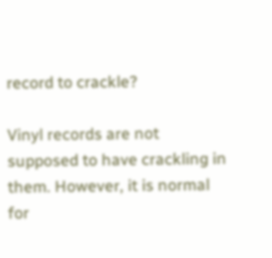record to crackle?

Vinyl records are not supposed to have crackling in them. However, it is normal for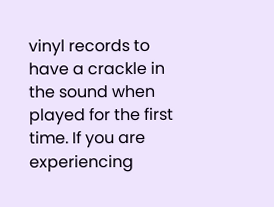vinyl records to have a crackle in the sound when played for the first time. If you are experiencing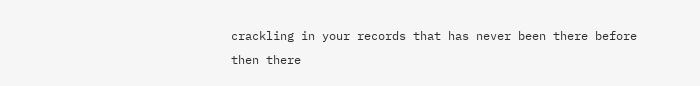crackling in your records that has never been there before then there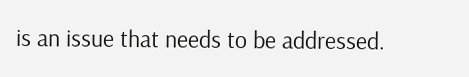is an issue that needs to be addressed.